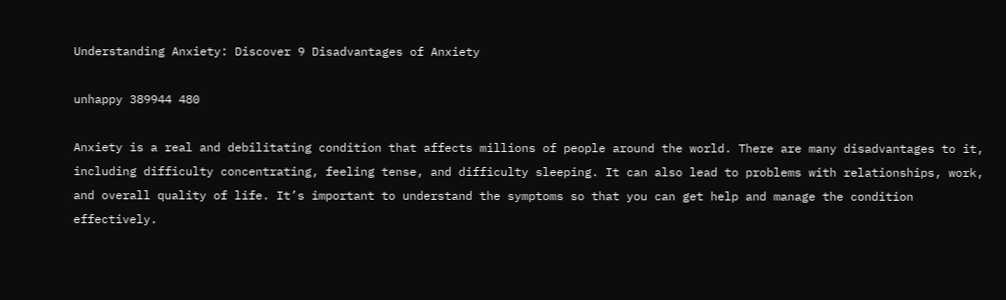Understanding Anxiety: Discover 9 Disadvantages of Anxiety

unhappy 389944 480

Anxiety is a real and debilitating condition that affects millions of people around the world. There are many disadvantages to it, including difficulty concentrating, feeling tense, and difficulty sleeping. It can also lead to problems with relationships, work, and overall quality of life. It’s important to understand the symptoms so that you can get help and manage the condition effectively.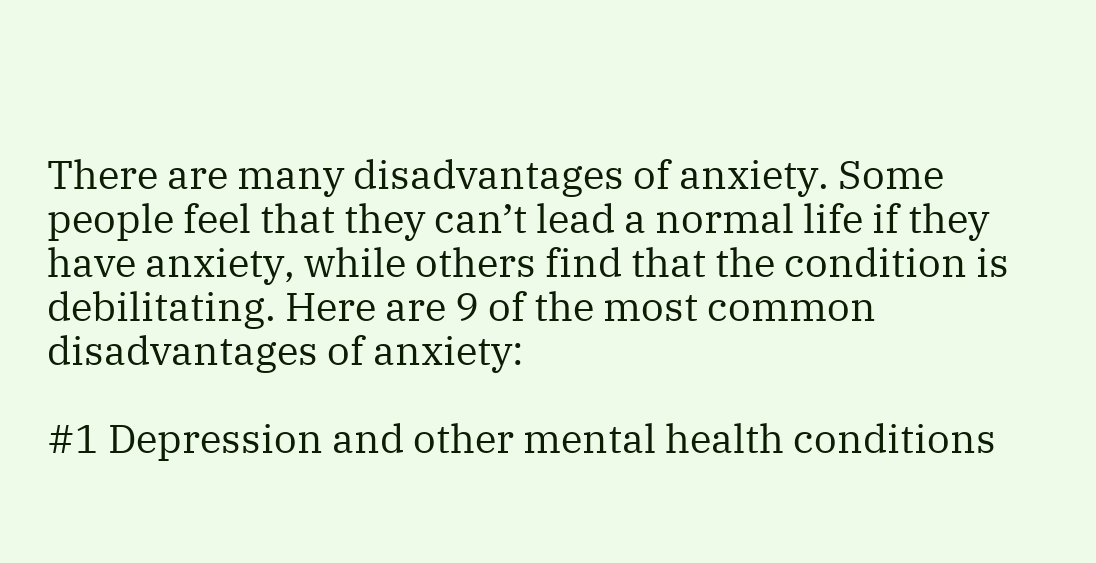There are many disadvantages of anxiety. Some people feel that they can’t lead a normal life if they have anxiety, while others find that the condition is debilitating. Here are 9 of the most common disadvantages of anxiety:

#1 Depression and other mental health conditions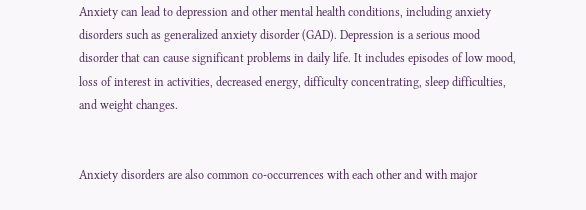Anxiety can lead to depression and other mental health conditions, including anxiety disorders such as generalized anxiety disorder (GAD). Depression is a serious mood disorder that can cause significant problems in daily life. It includes episodes of low mood, loss of interest in activities, decreased energy, difficulty concentrating, sleep difficulties, and weight changes.


Anxiety disorders are also common co-occurrences with each other and with major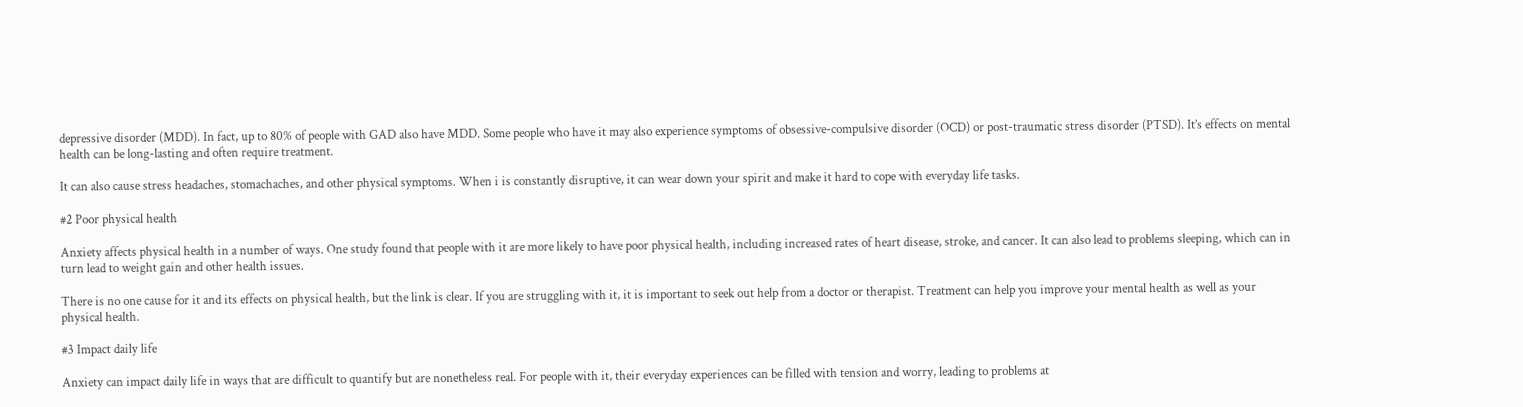depressive disorder (MDD). In fact, up to 80% of people with GAD also have MDD. Some people who have it may also experience symptoms of obsessive-compulsive disorder (OCD) or post-traumatic stress disorder (PTSD). It’s effects on mental health can be long-lasting and often require treatment.

It can also cause stress headaches, stomachaches, and other physical symptoms. When i is constantly disruptive, it can wear down your spirit and make it hard to cope with everyday life tasks.

#2 Poor physical health

Anxiety affects physical health in a number of ways. One study found that people with it are more likely to have poor physical health, including increased rates of heart disease, stroke, and cancer. It can also lead to problems sleeping, which can in turn lead to weight gain and other health issues.

There is no one cause for it and its effects on physical health, but the link is clear. If you are struggling with it, it is important to seek out help from a doctor or therapist. Treatment can help you improve your mental health as well as your physical health.

#3 Impact daily life

Anxiety can impact daily life in ways that are difficult to quantify but are nonetheless real. For people with it, their everyday experiences can be filled with tension and worry, leading to problems at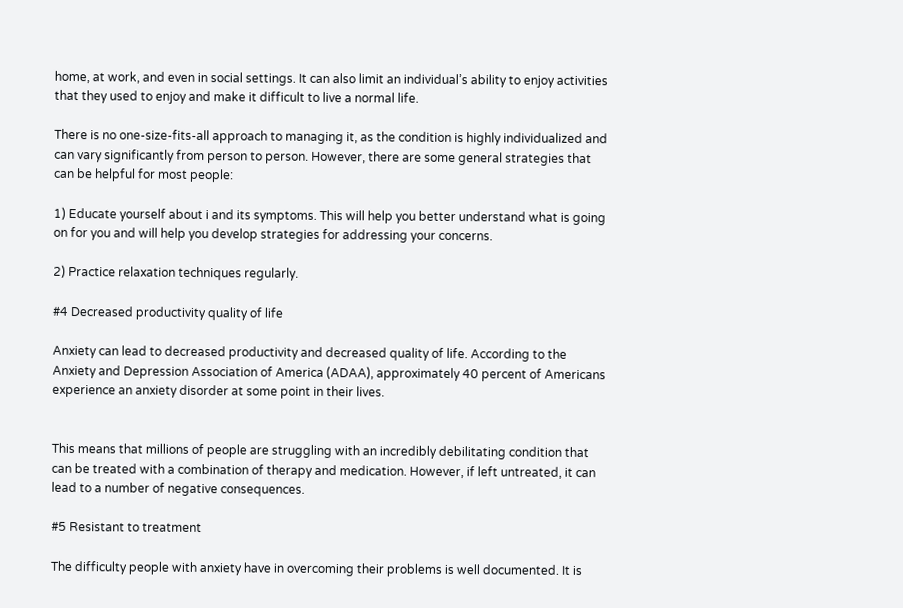home, at work, and even in social settings. It can also limit an individual’s ability to enjoy activities that they used to enjoy and make it difficult to live a normal life.

There is no one-size-fits-all approach to managing it, as the condition is highly individualized and can vary significantly from person to person. However, there are some general strategies that can be helpful for most people:

1) Educate yourself about i and its symptoms. This will help you better understand what is going on for you and will help you develop strategies for addressing your concerns.

2) Practice relaxation techniques regularly.

#4 Decreased productivity quality of life

Anxiety can lead to decreased productivity and decreased quality of life. According to the Anxiety and Depression Association of America (ADAA), approximately 40 percent of Americans experience an anxiety disorder at some point in their lives.


This means that millions of people are struggling with an incredibly debilitating condition that can be treated with a combination of therapy and medication. However, if left untreated, it can lead to a number of negative consequences.

#5 Resistant to treatment

The difficulty people with anxiety have in overcoming their problems is well documented. It is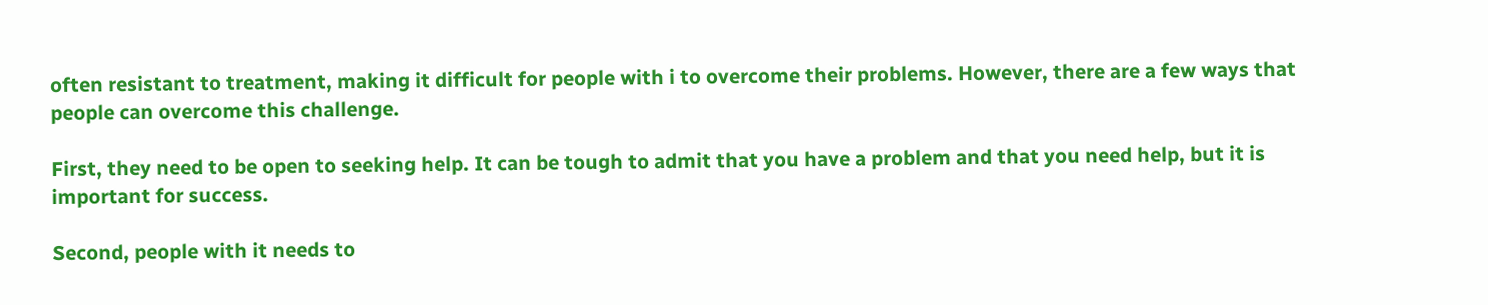often resistant to treatment, making it difficult for people with i to overcome their problems. However, there are a few ways that people can overcome this challenge.

First, they need to be open to seeking help. It can be tough to admit that you have a problem and that you need help, but it is important for success.

Second, people with it needs to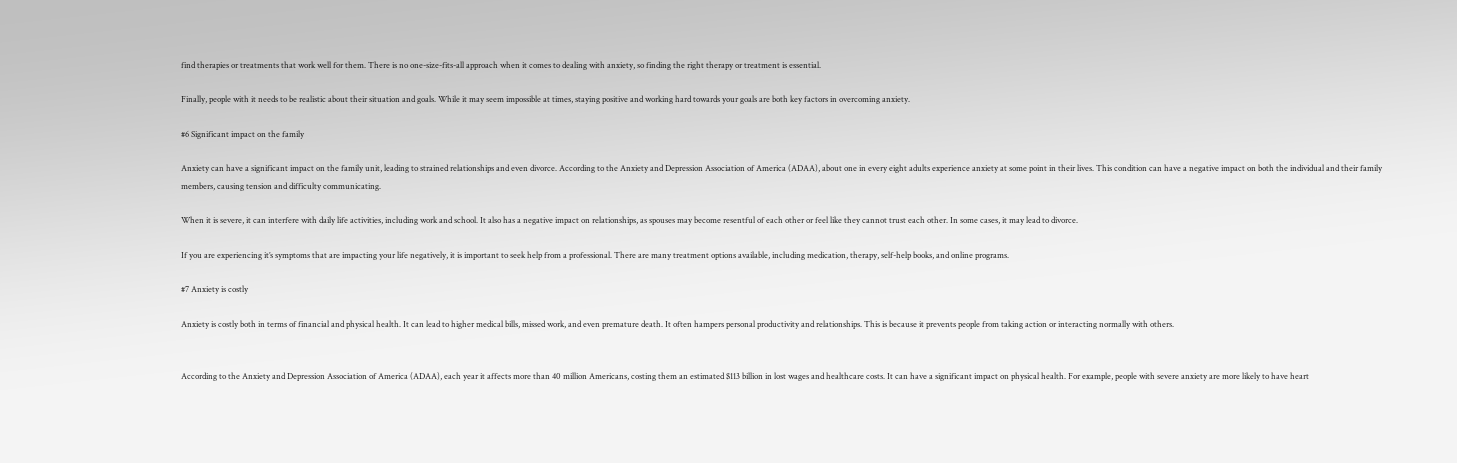find therapies or treatments that work well for them. There is no one-size-fits-all approach when it comes to dealing with anxiety, so finding the right therapy or treatment is essential.

Finally, people with it needs to be realistic about their situation and goals. While it may seem impossible at times, staying positive and working hard towards your goals are both key factors in overcoming anxiety.

#6 Significant impact on the family

Anxiety can have a significant impact on the family unit, leading to strained relationships and even divorce. According to the Anxiety and Depression Association of America (ADAA), about one in every eight adults experience anxiety at some point in their lives. This condition can have a negative impact on both the individual and their family members, causing tension and difficulty communicating.

When it is severe, it can interfere with daily life activities, including work and school. It also has a negative impact on relationships, as spouses may become resentful of each other or feel like they cannot trust each other. In some cases, it may lead to divorce.

If you are experiencing it’s symptoms that are impacting your life negatively, it is important to seek help from a professional. There are many treatment options available, including medication, therapy, self-help books, and online programs.

#7 Anxiety is costly

Anxiety is costly both in terms of financial and physical health. It can lead to higher medical bills, missed work, and even premature death. It often hampers personal productivity and relationships. This is because it prevents people from taking action or interacting normally with others.


According to the Anxiety and Depression Association of America (ADAA), each year it affects more than 40 million Americans, costing them an estimated $113 billion in lost wages and healthcare costs. It can have a significant impact on physical health. For example, people with severe anxiety are more likely to have heart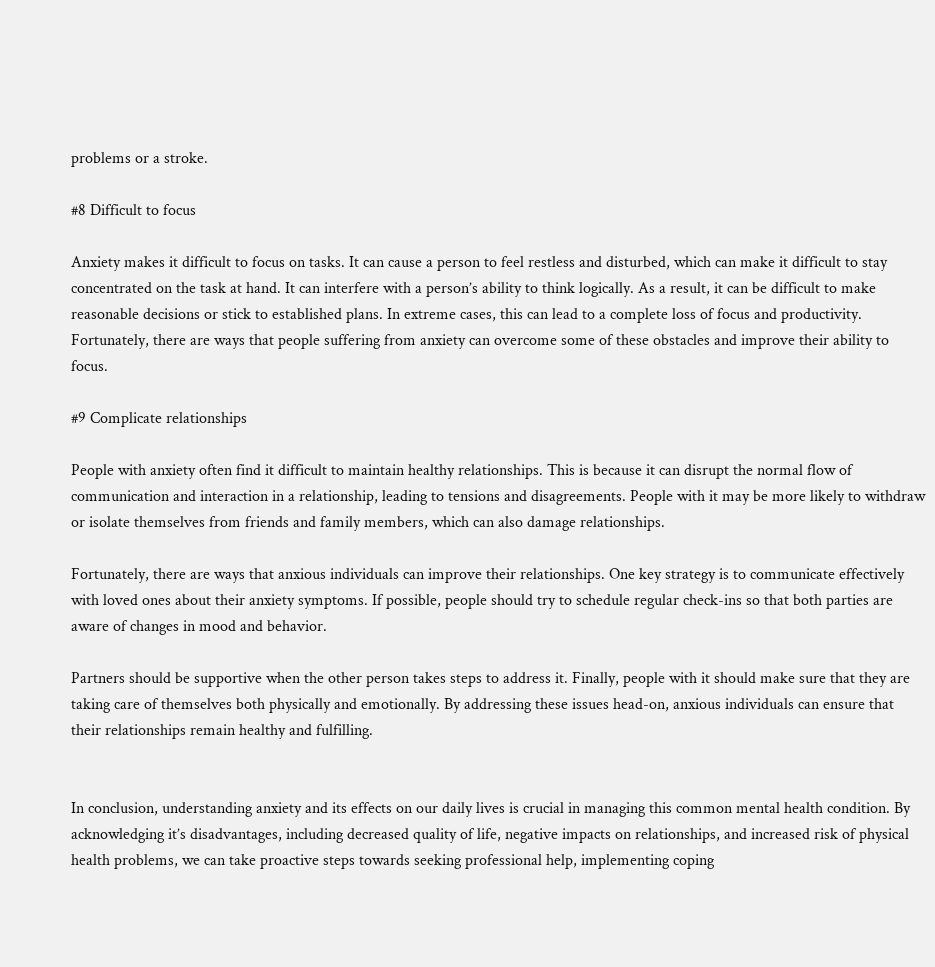problems or a stroke.

#8 Difficult to focus

Anxiety makes it difficult to focus on tasks. It can cause a person to feel restless and disturbed, which can make it difficult to stay concentrated on the task at hand. It can interfere with a person’s ability to think logically. As a result, it can be difficult to make reasonable decisions or stick to established plans. In extreme cases, this can lead to a complete loss of focus and productivity. Fortunately, there are ways that people suffering from anxiety can overcome some of these obstacles and improve their ability to focus.

#9 Complicate relationships

People with anxiety often find it difficult to maintain healthy relationships. This is because it can disrupt the normal flow of communication and interaction in a relationship, leading to tensions and disagreements. People with it may be more likely to withdraw or isolate themselves from friends and family members, which can also damage relationships.

Fortunately, there are ways that anxious individuals can improve their relationships. One key strategy is to communicate effectively with loved ones about their anxiety symptoms. If possible, people should try to schedule regular check-ins so that both parties are aware of changes in mood and behavior.

Partners should be supportive when the other person takes steps to address it. Finally, people with it should make sure that they are taking care of themselves both physically and emotionally. By addressing these issues head-on, anxious individuals can ensure that their relationships remain healthy and fulfilling.


In conclusion, understanding anxiety and its effects on our daily lives is crucial in managing this common mental health condition. By acknowledging it’s disadvantages, including decreased quality of life, negative impacts on relationships, and increased risk of physical health problems, we can take proactive steps towards seeking professional help, implementing coping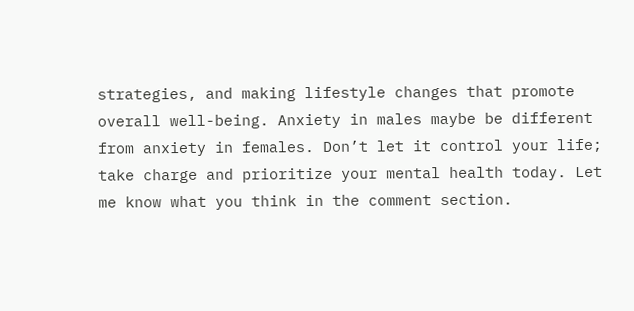strategies, and making lifestyle changes that promote overall well-being. Anxiety in males maybe be different from anxiety in females. Don’t let it control your life; take charge and prioritize your mental health today. Let me know what you think in the comment section.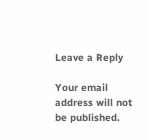Leave a Reply

Your email address will not be published.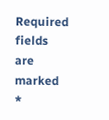Required fields are marked *